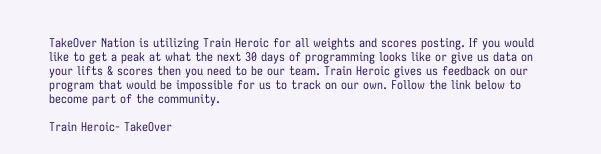TakeOver Nation is utilizing Train Heroic for all weights and scores posting. If you would like to get a peak at what the next 30 days of programming looks like or give us data on your lifts & scores then you need to be our team. Train Heroic gives us feedback on our program that would be impossible for us to track on our own. Follow the link below to become part of the community.

Train Heroic- TakeOver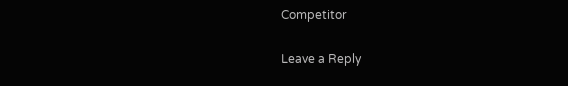Competitor

Leave a Reply